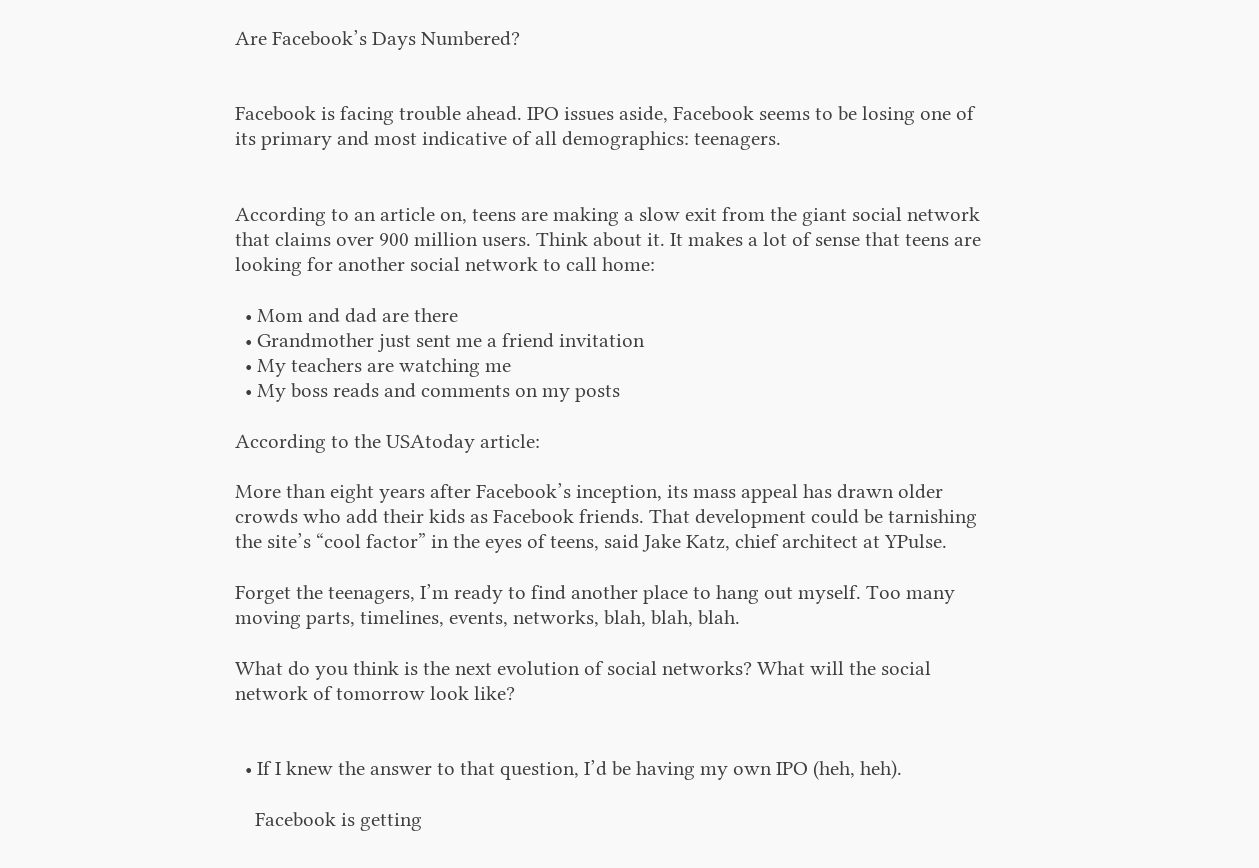Are Facebook’s Days Numbered?


Facebook is facing trouble ahead. IPO issues aside, Facebook seems to be losing one of its primary and most indicative of all demographics: teenagers.


According to an article on, teens are making a slow exit from the giant social network that claims over 900 million users. Think about it. It makes a lot of sense that teens are looking for another social network to call home:

  • Mom and dad are there
  • Grandmother just sent me a friend invitation
  • My teachers are watching me
  • My boss reads and comments on my posts

According to the USAtoday article:

More than eight years after Facebook’s inception, its mass appeal has drawn older crowds who add their kids as Facebook friends. That development could be tarnishing the site’s “cool factor” in the eyes of teens, said Jake Katz, chief architect at YPulse.

Forget the teenagers, I’m ready to find another place to hang out myself. Too many moving parts, timelines, events, networks, blah, blah, blah.

What do you think is the next evolution of social networks? What will the social network of tomorrow look like?


  • If I knew the answer to that question, I’d be having my own IPO (heh, heh).

    Facebook is getting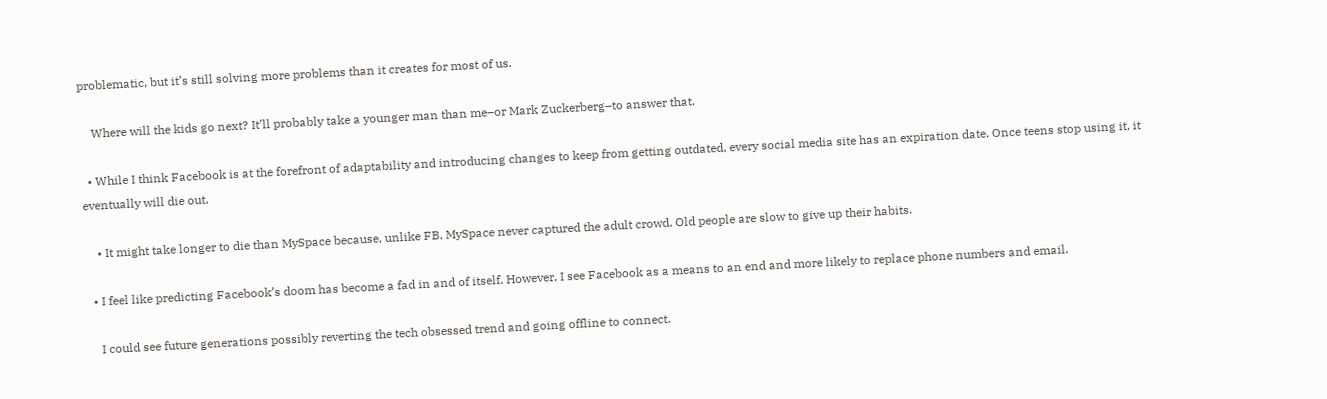problematic, but it’s still solving more problems than it creates for most of us.

    Where will the kids go next? It’ll probably take a younger man than me–or Mark Zuckerberg–to answer that.

  • While I think Facebook is at the forefront of adaptability and introducing changes to keep from getting outdated, every social media site has an expiration date. Once teens stop using it, it eventually will die out.

    • It might take longer to die than MySpace because, unlike FB, MySpace never captured the adult crowd. Old people are slow to give up their habits.

  • I feel like predicting Facebook’s doom has become a fad in and of itself. However, I see Facebook as a means to an end and more likely to replace phone numbers and email.

    I could see future generations possibly reverting the tech obsessed trend and going offline to connect.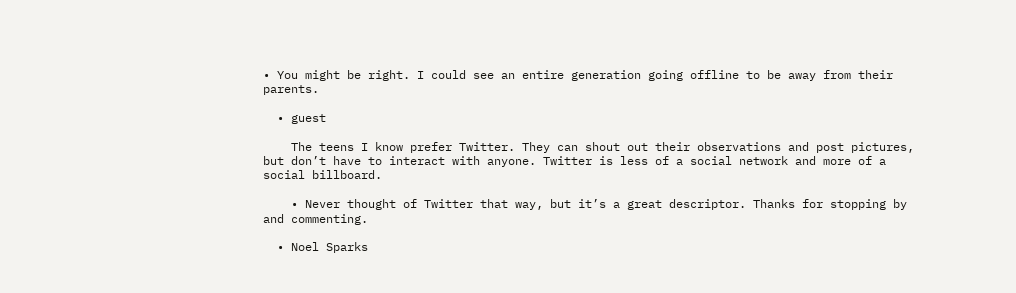• You might be right. I could see an entire generation going offline to be away from their parents.

  • guest

    The teens I know prefer Twitter. They can shout out their observations and post pictures, but don’t have to interact with anyone. Twitter is less of a social network and more of a social billboard.

    • Never thought of Twitter that way, but it’s a great descriptor. Thanks for stopping by and commenting.

  • Noel Sparks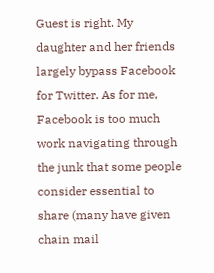Guest is right. My daughter and her friends largely bypass Facebook for Twitter. As for me, Facebook is too much work navigating through the junk that some people consider essential to share (many have given chain mail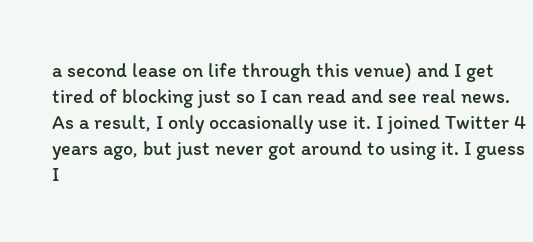a second lease on life through this venue) and I get tired of blocking just so I can read and see real news. As a result, I only occasionally use it. I joined Twitter 4 years ago, but just never got around to using it. I guess I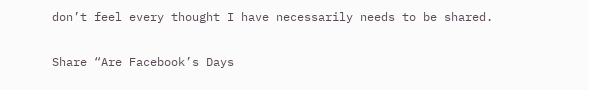don’t feel every thought I have necessarily needs to be shared.

Share “Are Facebook’s Days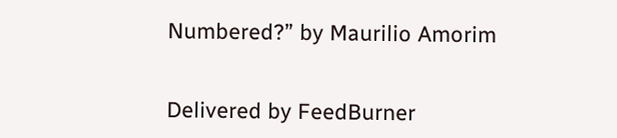Numbered?” by Maurilio Amorim


Delivered by FeedBurner